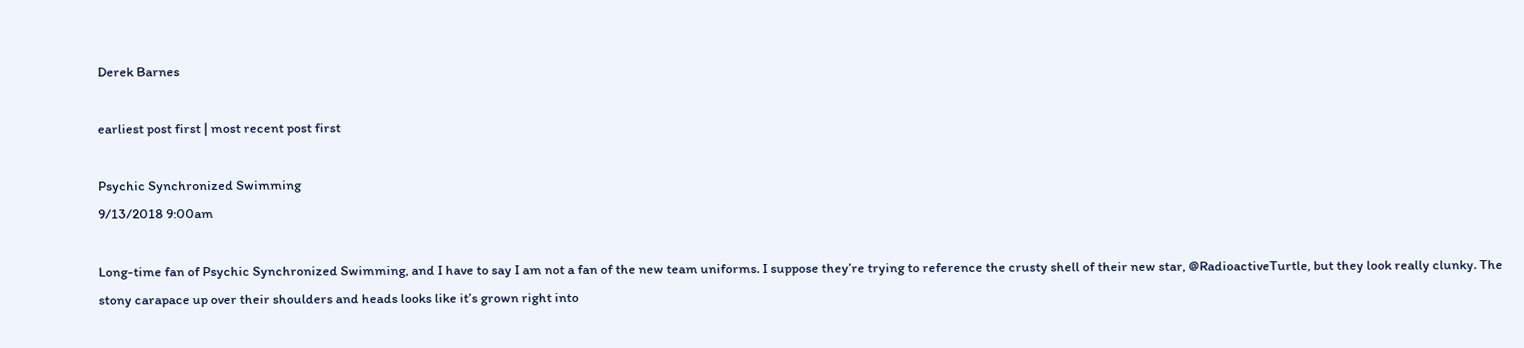Derek Barnes

earliest post first | most recent post first

Psychic Synchronized Swimming
9/13/2018 9:00am

Long-time fan of Psychic Synchronized Swimming, and I have to say I am not a fan of the new team uniforms. I suppose they’re trying to reference the crusty shell of their new star, @RadioactiveTurtle, but they look really clunky. The stony carapace up over their shoulders and heads looks like it’s grown right into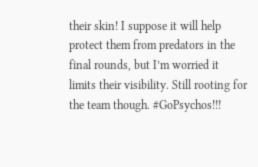their skin! I suppose it will help protect them from predators in the final rounds, but I’m worried it limits their visibility. Still rooting for the team though. #GoPsychos!!!